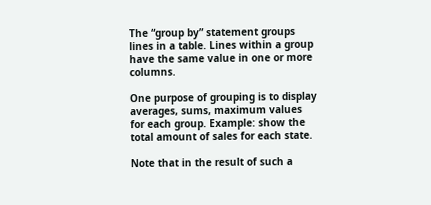The “group by” statement groups lines in a table. Lines within a group have the same value in one or more columns.

One purpose of grouping is to display averages, sums, maximum values for each group. Example: show the total amount of sales for each state.

Note that in the result of such a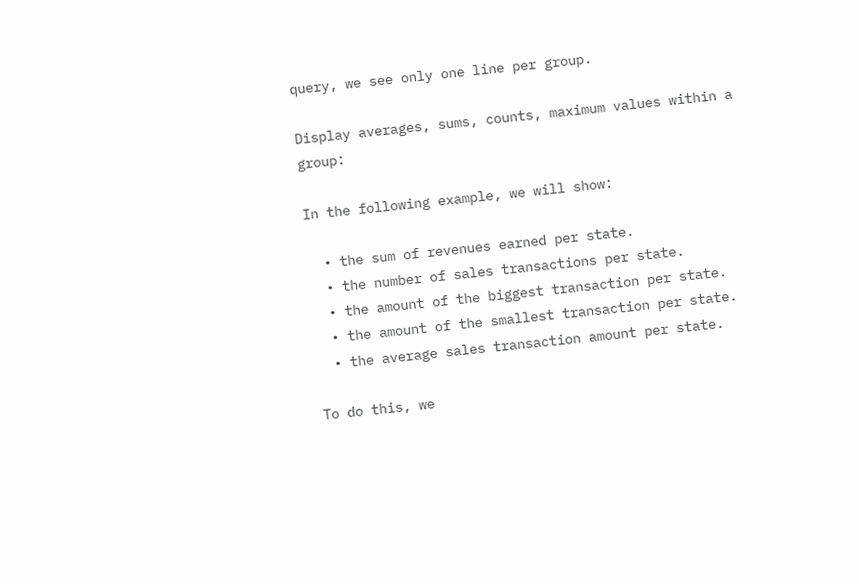query, we see only one line per group.

Display averages, sums, counts, maximum values within a group:

In the following example, we will show:

  • the sum of revenues earned per state.
  • the number of sales transactions per state.
  • the amount of the biggest transaction per state.
  • the amount of the smallest transaction per state.
  • the average sales transaction amount per state.

To do this, we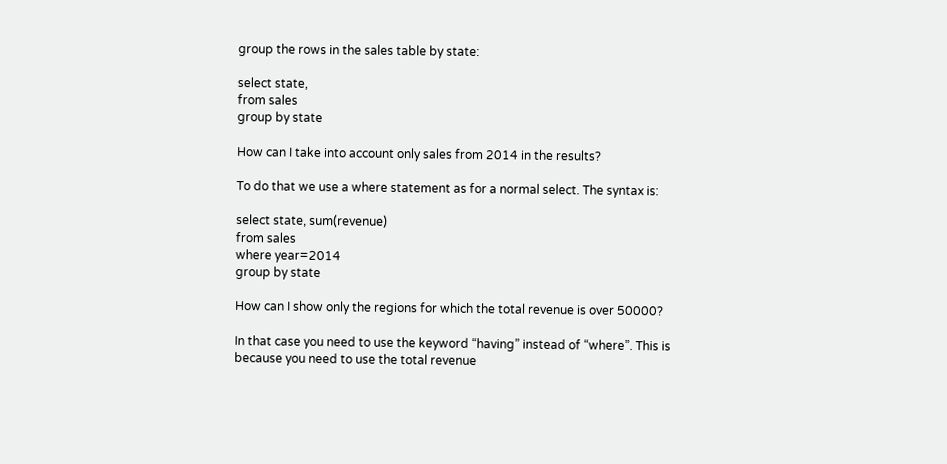group the rows in the sales table by state:

select state,
from sales
group by state

How can I take into account only sales from 2014 in the results?

To do that we use a where statement as for a normal select. The syntax is:

select state, sum(revenue)
from sales
where year=2014
group by state

How can I show only the regions for which the total revenue is over 50000?

In that case you need to use the keyword “having” instead of “where”. This is because you need to use the total revenue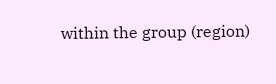within the group (region)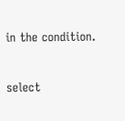in the condition.


select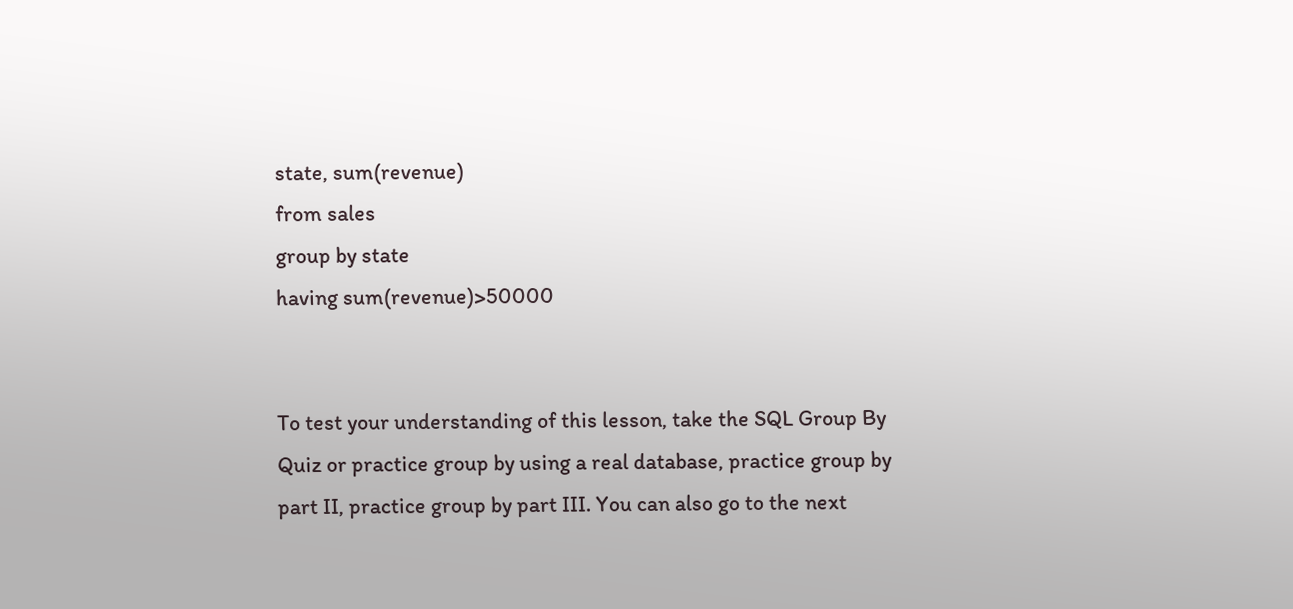state, sum(revenue)
from sales
group by state
having sum(revenue)>50000


To test your understanding of this lesson, take the SQL Group By Quiz or practice group by using a real database, practice group by part II, practice group by part III. You can also go to the next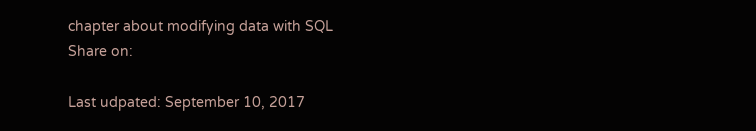chapter about modifying data with SQL
Share on:

Last udpated: September 10, 2017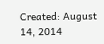Created: August 14, 2014